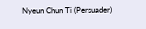Nyeun Chun Ti (Persuader)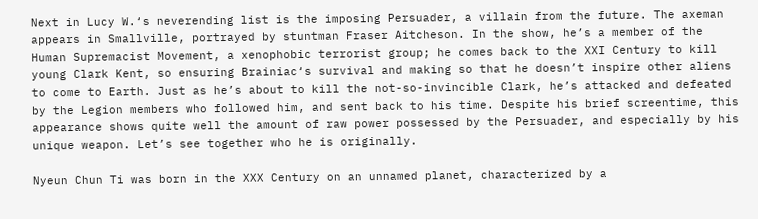Next in Lucy W.‘s neverending list is the imposing Persuader, a villain from the future. The axeman appears in Smallville, portrayed by stuntman Fraser Aitcheson. In the show, he’s a member of the Human Supremacist Movement, a xenophobic terrorist group; he comes back to the XXI Century to kill young Clark Kent, so ensuring Brainiac‘s survival and making so that he doesn’t inspire other aliens to come to Earth. Just as he’s about to kill the not-so-invincible Clark, he’s attacked and defeated by the Legion members who followed him, and sent back to his time. Despite his brief screentime, this appearance shows quite well the amount of raw power possessed by the Persuader, and especially by his unique weapon. Let’s see together who he is originally.

Nyeun Chun Ti was born in the XXX Century on an unnamed planet, characterized by a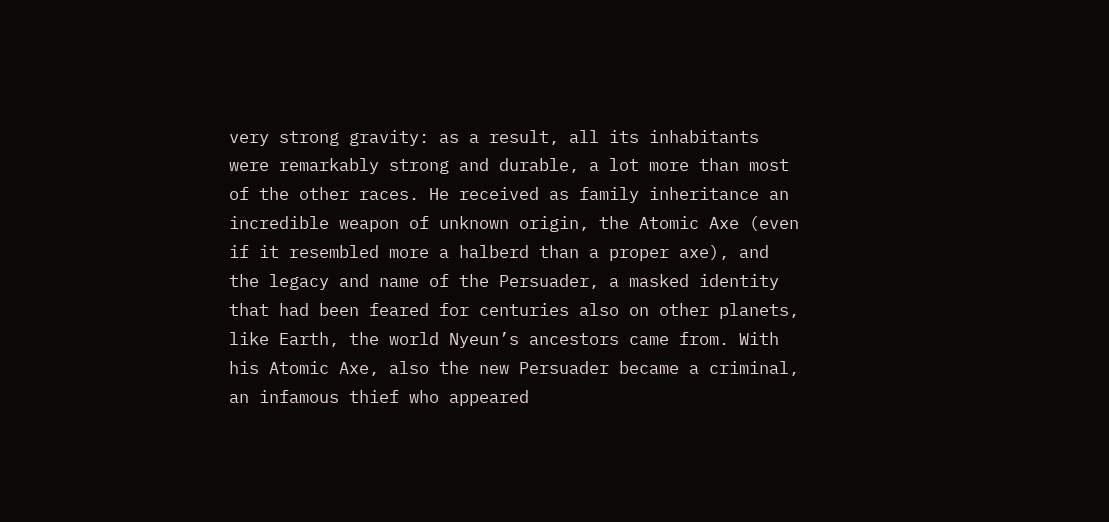very strong gravity: as a result, all its inhabitants were remarkably strong and durable, a lot more than most of the other races. He received as family inheritance an incredible weapon of unknown origin, the Atomic Axe (even if it resembled more a halberd than a proper axe), and the legacy and name of the Persuader, a masked identity that had been feared for centuries also on other planets, like Earth, the world Nyeun’s ancestors came from. With his Atomic Axe, also the new Persuader became a criminal, an infamous thief who appeared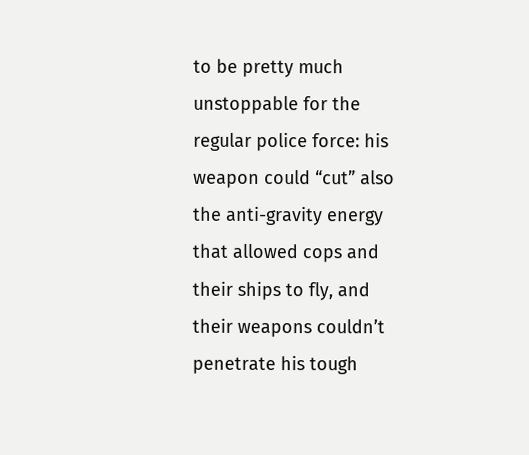to be pretty much unstoppable for the regular police force: his weapon could “cut” also the anti-gravity energy that allowed cops and their ships to fly, and their weapons couldn’t penetrate his tough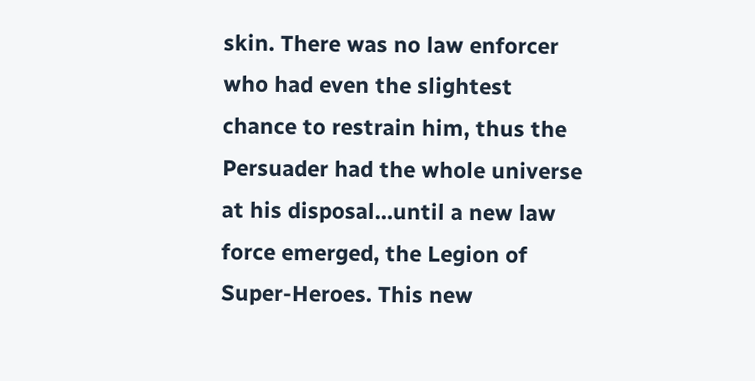skin. There was no law enforcer who had even the slightest chance to restrain him, thus the Persuader had the whole universe at his disposal…until a new law force emerged, the Legion of Super-Heroes. This new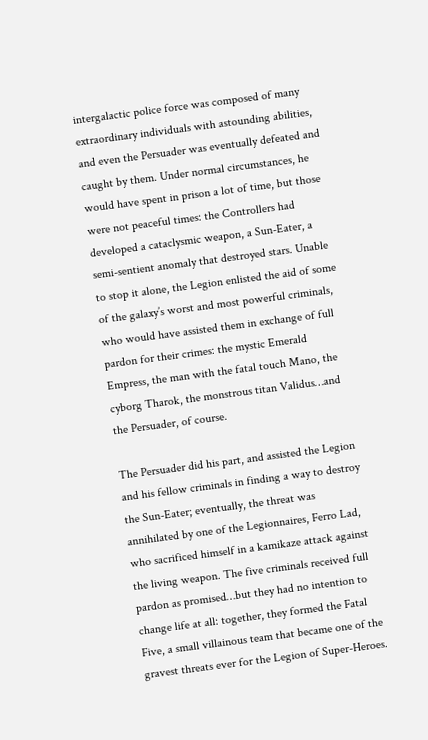intergalactic police force was composed of many extraordinary individuals with astounding abilities, and even the Persuader was eventually defeated and caught by them. Under normal circumstances, he would have spent in prison a lot of time, but those were not peaceful times: the Controllers had developed a cataclysmic weapon, a Sun-Eater, a semi-sentient anomaly that destroyed stars. Unable to stop it alone, the Legion enlisted the aid of some of the galaxy’s worst and most powerful criminals, who would have assisted them in exchange of full pardon for their crimes: the mystic Emerald Empress, the man with the fatal touch Mano, the cyborg Tharok, the monstrous titan Validus…and the Persuader, of course.

The Persuader did his part, and assisted the Legion and his fellow criminals in finding a way to destroy the Sun-Eater; eventually, the threat was annihilated by one of the Legionnaires, Ferro Lad, who sacrificed himself in a kamikaze attack against the living weapon. The five criminals received full pardon as promised…but they had no intention to change life at all: together, they formed the Fatal Five, a small villainous team that became one of the gravest threats ever for the Legion of Super-Heroes.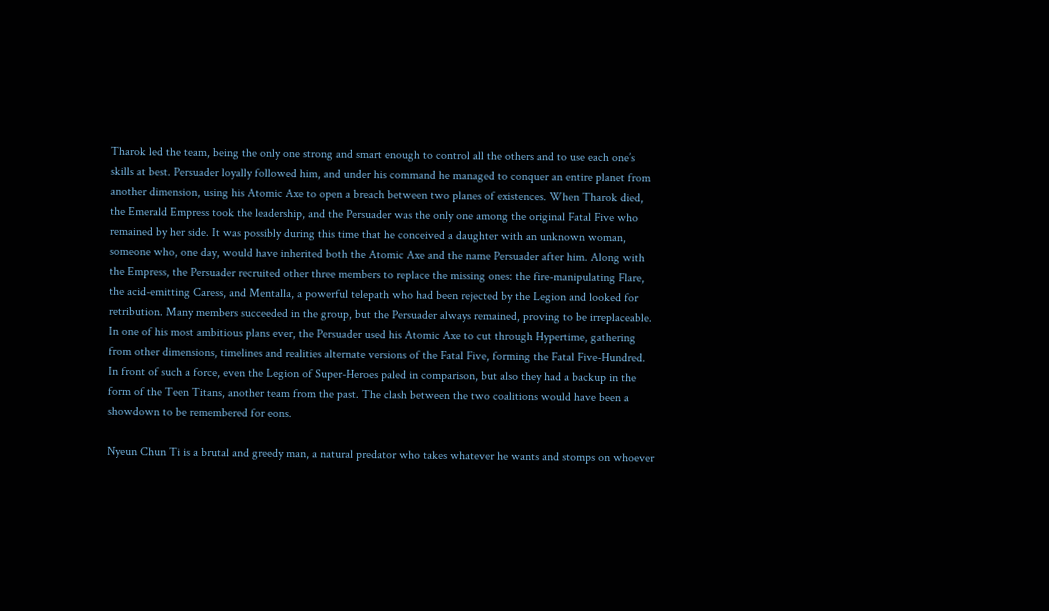Tharok led the team, being the only one strong and smart enough to control all the others and to use each one’s skills at best. Persuader loyally followed him, and under his command he managed to conquer an entire planet from another dimension, using his Atomic Axe to open a breach between two planes of existences. When Tharok died, the Emerald Empress took the leadership, and the Persuader was the only one among the original Fatal Five who remained by her side. It was possibly during this time that he conceived a daughter with an unknown woman, someone who, one day, would have inherited both the Atomic Axe and the name Persuader after him. Along with the Empress, the Persuader recruited other three members to replace the missing ones: the fire-manipulating Flare, the acid-emitting Caress, and Mentalla, a powerful telepath who had been rejected by the Legion and looked for retribution. Many members succeeded in the group, but the Persuader always remained, proving to be irreplaceable. In one of his most ambitious plans ever, the Persuader used his Atomic Axe to cut through Hypertime, gathering from other dimensions, timelines and realities alternate versions of the Fatal Five, forming the Fatal Five-Hundred. In front of such a force, even the Legion of Super-Heroes paled in comparison, but also they had a backup in the form of the Teen Titans, another team from the past. The clash between the two coalitions would have been a showdown to be remembered for eons.

Nyeun Chun Ti is a brutal and greedy man, a natural predator who takes whatever he wants and stomps on whoever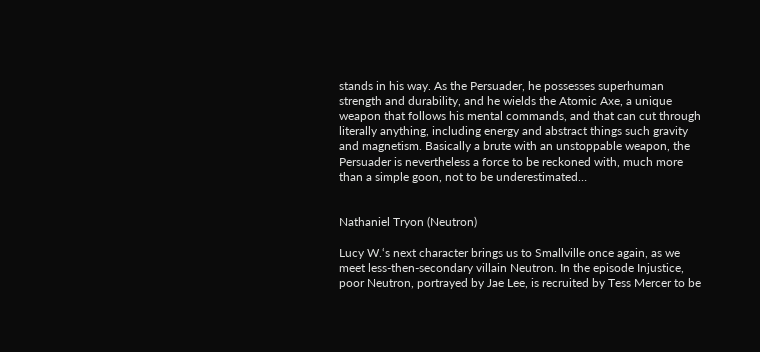stands in his way. As the Persuader, he possesses superhuman strength and durability, and he wields the Atomic Axe, a unique weapon that follows his mental commands, and that can cut through literally anything, including energy and abstract things such gravity and magnetism. Basically a brute with an unstoppable weapon, the Persuader is nevertheless a force to be reckoned with, much more than a simple goon, not to be underestimated…


Nathaniel Tryon (Neutron)

Lucy W.‘s next character brings us to Smallville once again, as we meet less-then-secondary villain Neutron. In the episode Injustice, poor Neutron, portrayed by Jae Lee, is recruited by Tess Mercer to be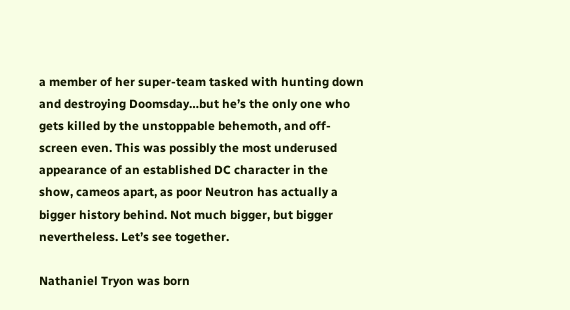a member of her super-team tasked with hunting down and destroying Doomsday…but he’s the only one who gets killed by the unstoppable behemoth, and off-screen even. This was possibly the most underused appearance of an established DC character in the show, cameos apart, as poor Neutron has actually a bigger history behind. Not much bigger, but bigger nevertheless. Let’s see together.

Nathaniel Tryon was born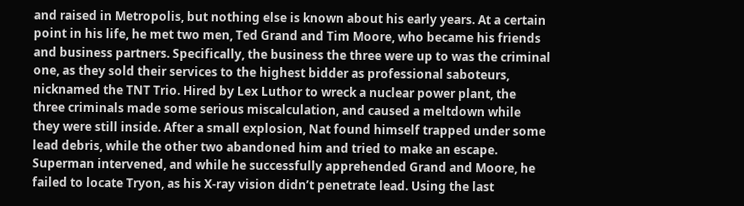and raised in Metropolis, but nothing else is known about his early years. At a certain point in his life, he met two men, Ted Grand and Tim Moore, who became his friends and business partners. Specifically, the business the three were up to was the criminal one, as they sold their services to the highest bidder as professional saboteurs, nicknamed the TNT Trio. Hired by Lex Luthor to wreck a nuclear power plant, the three criminals made some serious miscalculation, and caused a meltdown while they were still inside. After a small explosion, Nat found himself trapped under some lead debris, while the other two abandoned him and tried to make an escape. Superman intervened, and while he successfully apprehended Grand and Moore, he failed to locate Tryon, as his X-ray vision didn’t penetrate lead. Using the last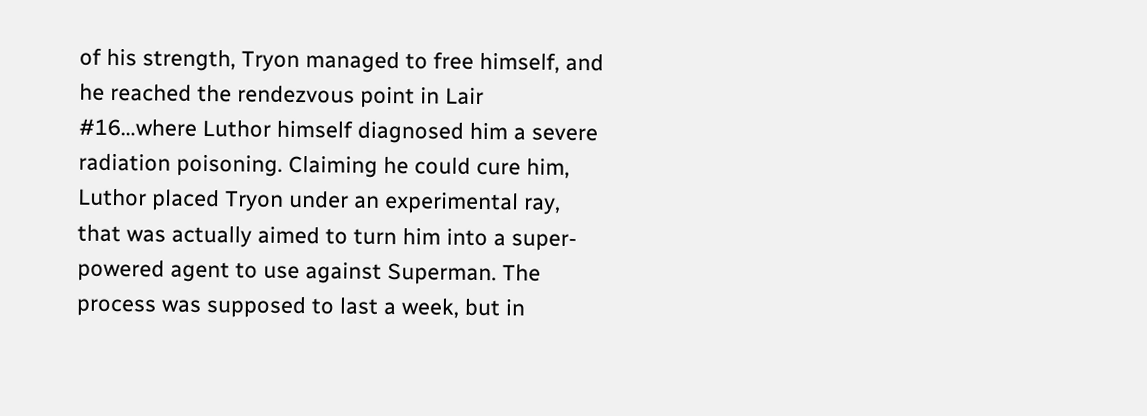of his strength, Tryon managed to free himself, and he reached the rendezvous point in Lair #16…where Luthor himself diagnosed him a severe radiation poisoning. Claiming he could cure him, Luthor placed Tryon under an experimental ray, that was actually aimed to turn him into a super-powered agent to use against Superman. The process was supposed to last a week, but in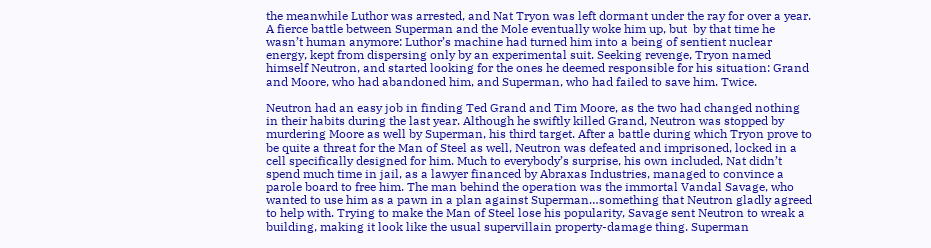the meanwhile Luthor was arrested, and Nat Tryon was left dormant under the ray for over a year. A fierce battle between Superman and the Mole eventually woke him up, but  by that time he wasn’t human anymore: Luthor’s machine had turned him into a being of sentient nuclear energy, kept from dispersing only by an experimental suit. Seeking revenge, Tryon named himself Neutron, and started looking for the ones he deemed responsible for his situation: Grand and Moore, who had abandoned him, and Superman, who had failed to save him. Twice.

Neutron had an easy job in finding Ted Grand and Tim Moore, as the two had changed nothing in their habits during the last year. Although he swiftly killed Grand, Neutron was stopped by murdering Moore as well by Superman, his third target. After a battle during which Tryon prove to be quite a threat for the Man of Steel as well, Neutron was defeated and imprisoned, locked in a cell specifically designed for him. Much to everybody’s surprise, his own included, Nat didn’t spend much time in jail, as a lawyer financed by Abraxas Industries, managed to convince a parole board to free him. The man behind the operation was the immortal Vandal Savage, who wanted to use him as a pawn in a plan against Superman…something that Neutron gladly agreed to help with. Trying to make the Man of Steel lose his popularity, Savage sent Neutron to wreak a building, making it look like the usual supervillain property-damage thing. Superman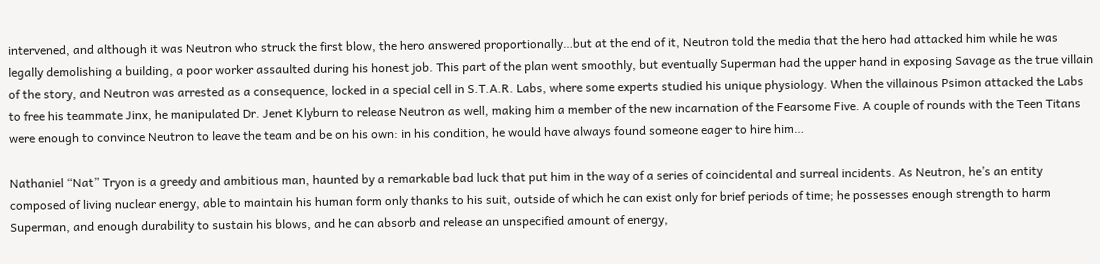intervened, and although it was Neutron who struck the first blow, the hero answered proportionally…but at the end of it, Neutron told the media that the hero had attacked him while he was legally demolishing a building, a poor worker assaulted during his honest job. This part of the plan went smoothly, but eventually Superman had the upper hand in exposing Savage as the true villain of the story, and Neutron was arrested as a consequence, locked in a special cell in S.T.A.R. Labs, where some experts studied his unique physiology. When the villainous Psimon attacked the Labs to free his teammate Jinx, he manipulated Dr. Jenet Klyburn to release Neutron as well, making him a member of the new incarnation of the Fearsome Five. A couple of rounds with the Teen Titans were enough to convince Neutron to leave the team and be on his own: in his condition, he would have always found someone eager to hire him…

Nathaniel “Nat” Tryon is a greedy and ambitious man, haunted by a remarkable bad luck that put him in the way of a series of coincidental and surreal incidents. As Neutron, he’s an entity composed of living nuclear energy, able to maintain his human form only thanks to his suit, outside of which he can exist only for brief periods of time; he possesses enough strength to harm Superman, and enough durability to sustain his blows, and he can absorb and release an unspecified amount of energy,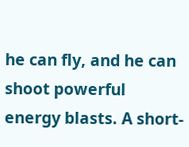he can fly, and he can shoot powerful energy blasts. A short-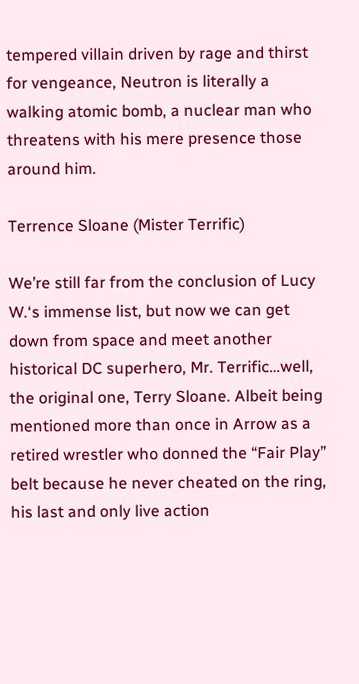tempered villain driven by rage and thirst for vengeance, Neutron is literally a walking atomic bomb, a nuclear man who threatens with his mere presence those around him.

Terrence Sloane (Mister Terrific)

We’re still far from the conclusion of Lucy W.‘s immense list, but now we can get down from space and meet another historical DC superhero, Mr. Terrific…well, the original one, Terry Sloane. Albeit being mentioned more than once in Arrow as a retired wrestler who donned the “Fair Play” belt because he never cheated on the ring, his last and only live action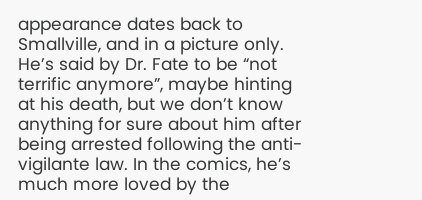appearance dates back to Smallville, and in a picture only. He’s said by Dr. Fate to be “not terrific anymore”, maybe hinting at his death, but we don’t know anything for sure about him after being arrested following the anti-vigilante law. In the comics, he’s much more loved by the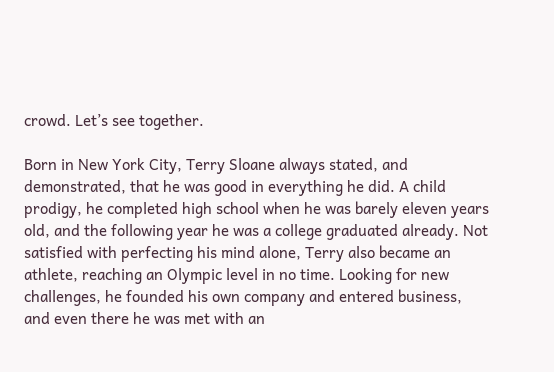crowd. Let’s see together.

Born in New York City, Terry Sloane always stated, and demonstrated, that he was good in everything he did. A child prodigy, he completed high school when he was barely eleven years old, and the following year he was a college graduated already. Not satisfied with perfecting his mind alone, Terry also became an athlete, reaching an Olympic level in no time. Looking for new challenges, he founded his own company and entered business, and even there he was met with an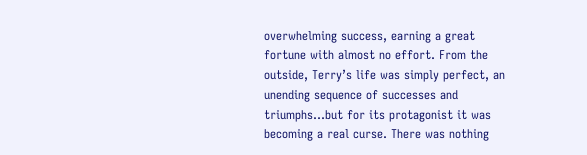overwhelming success, earning a great fortune with almost no effort. From the outside, Terry’s life was simply perfect, an unending sequence of successes and triumphs…but for its protagonist it was becoming a real curse. There was nothing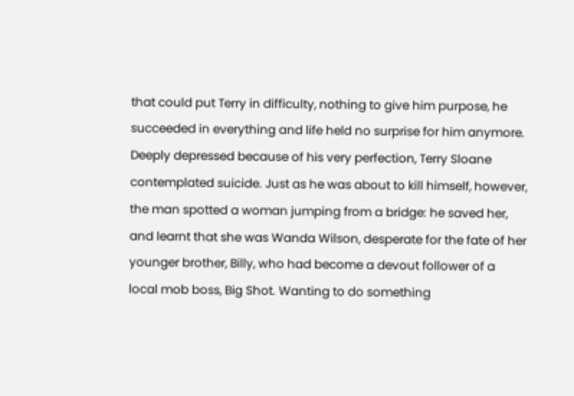that could put Terry in difficulty, nothing to give him purpose, he succeeded in everything and life held no surprise for him anymore. Deeply depressed because of his very perfection, Terry Sloane contemplated suicide. Just as he was about to kill himself, however, the man spotted a woman jumping from a bridge: he saved her, and learnt that she was Wanda Wilson, desperate for the fate of her younger brother, Billy, who had become a devout follower of a local mob boss, Big Shot. Wanting to do something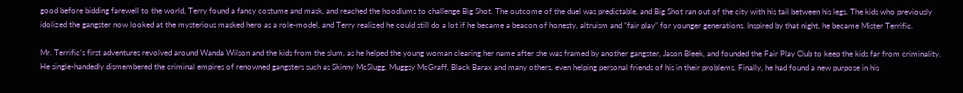good before bidding farewell to the world, Terry found a fancy costume and mask, and reached the hoodlums to challenge Big Shot. The outcome of the duel was predictable, and Big Shot ran out of the city with his tail between his legs. The kids who previously idolized the gangster now looked at the mysterious masked hero as a role-model, and Terry realized he could still do a lot if he became a beacon of honesty, altruism and “fair play” for younger generations. Inspired by that night, he became Mister Terrific.

Mr. Terrific’s first adventures revolved around Wanda Wilson and the kids from the slum, as he helped the young woman clearing her name after she was framed by another gangster, Jason Bleek, and founded the Fair Play Club to keep the kids far from criminality. He single-handedly dismembered the criminal empires of renowned gangsters such as Skinny McSlugg, Muggsy McGraff, Black Barax and many others, even helping personal friends of his in their problems. Finally, he had found a new purpose in his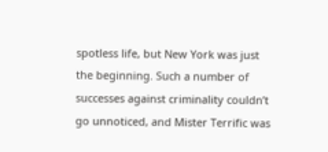spotless life, but New York was just the beginning. Such a number of successes against criminality couldn’t go unnoticed, and Mister Terrific was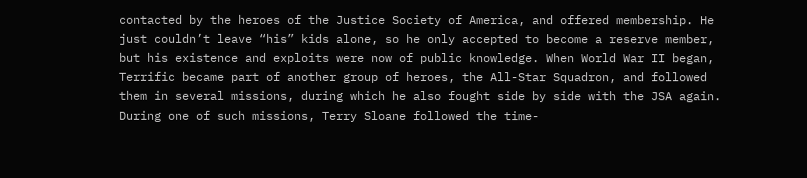contacted by the heroes of the Justice Society of America, and offered membership. He just couldn’t leave “his” kids alone, so he only accepted to become a reserve member, but his existence and exploits were now of public knowledge. When World War II began, Terrific became part of another group of heroes, the All-Star Squadron, and followed them in several missions, during which he also fought side by side with the JSA again. During one of such missions, Terry Sloane followed the time-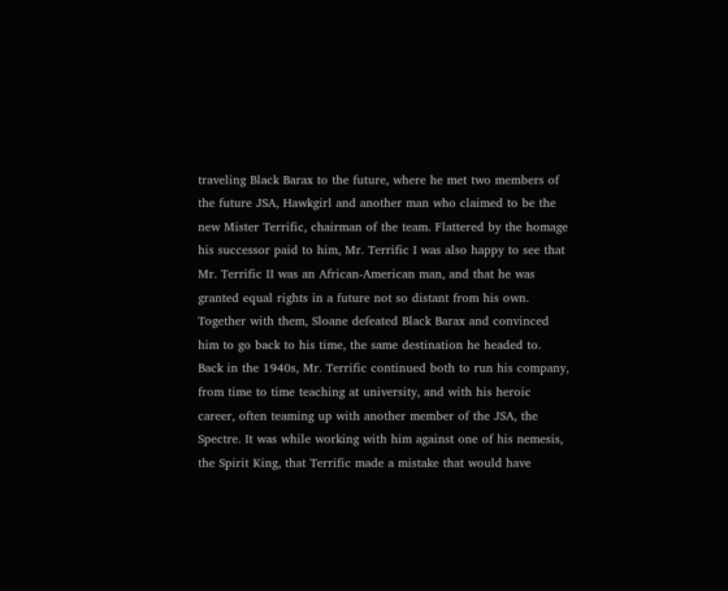traveling Black Barax to the future, where he met two members of the future JSA, Hawkgirl and another man who claimed to be the new Mister Terrific, chairman of the team. Flattered by the homage his successor paid to him, Mr. Terrific I was also happy to see that Mr. Terrific II was an African-American man, and that he was granted equal rights in a future not so distant from his own. Together with them, Sloane defeated Black Barax and convinced him to go back to his time, the same destination he headed to. Back in the 1940s, Mr. Terrific continued both to run his company, from time to time teaching at university, and with his heroic career, often teaming up with another member of the JSA, the Spectre. It was while working with him against one of his nemesis, the Spirit King, that Terrific made a mistake that would have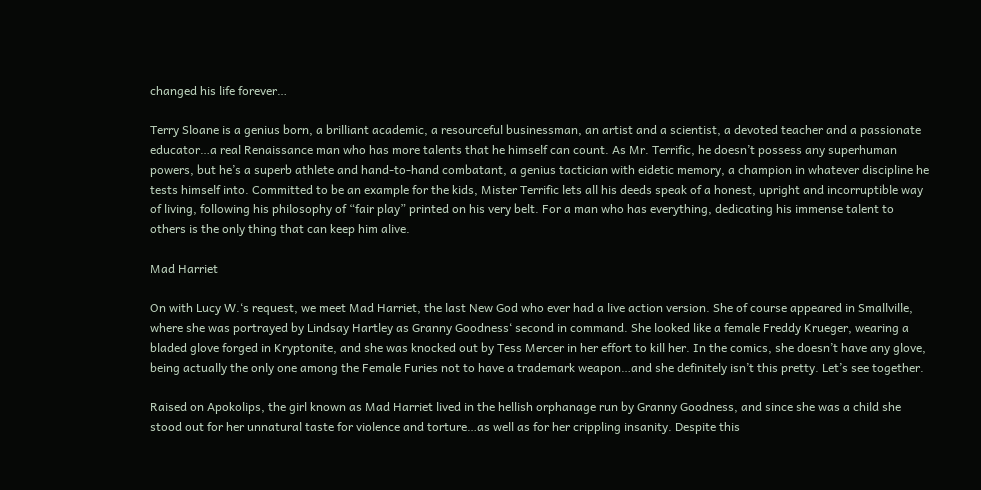changed his life forever…

Terry Sloane is a genius born, a brilliant academic, a resourceful businessman, an artist and a scientist, a devoted teacher and a passionate educator…a real Renaissance man who has more talents that he himself can count. As Mr. Terrific, he doesn’t possess any superhuman powers, but he’s a superb athlete and hand-to-hand combatant, a genius tactician with eidetic memory, a champion in whatever discipline he tests himself into. Committed to be an example for the kids, Mister Terrific lets all his deeds speak of a honest, upright and incorruptible way of living, following his philosophy of “fair play” printed on his very belt. For a man who has everything, dedicating his immense talent to others is the only thing that can keep him alive.

Mad Harriet

On with Lucy W.‘s request, we meet Mad Harriet, the last New God who ever had a live action version. She of course appeared in Smallville, where she was portrayed by Lindsay Hartley as Granny Goodness‘ second in command. She looked like a female Freddy Krueger, wearing a bladed glove forged in Kryptonite, and she was knocked out by Tess Mercer in her effort to kill her. In the comics, she doesn’t have any glove, being actually the only one among the Female Furies not to have a trademark weapon…and she definitely isn’t this pretty. Let’s see together.

Raised on Apokolips, the girl known as Mad Harriet lived in the hellish orphanage run by Granny Goodness, and since she was a child she stood out for her unnatural taste for violence and torture…as well as for her crippling insanity. Despite this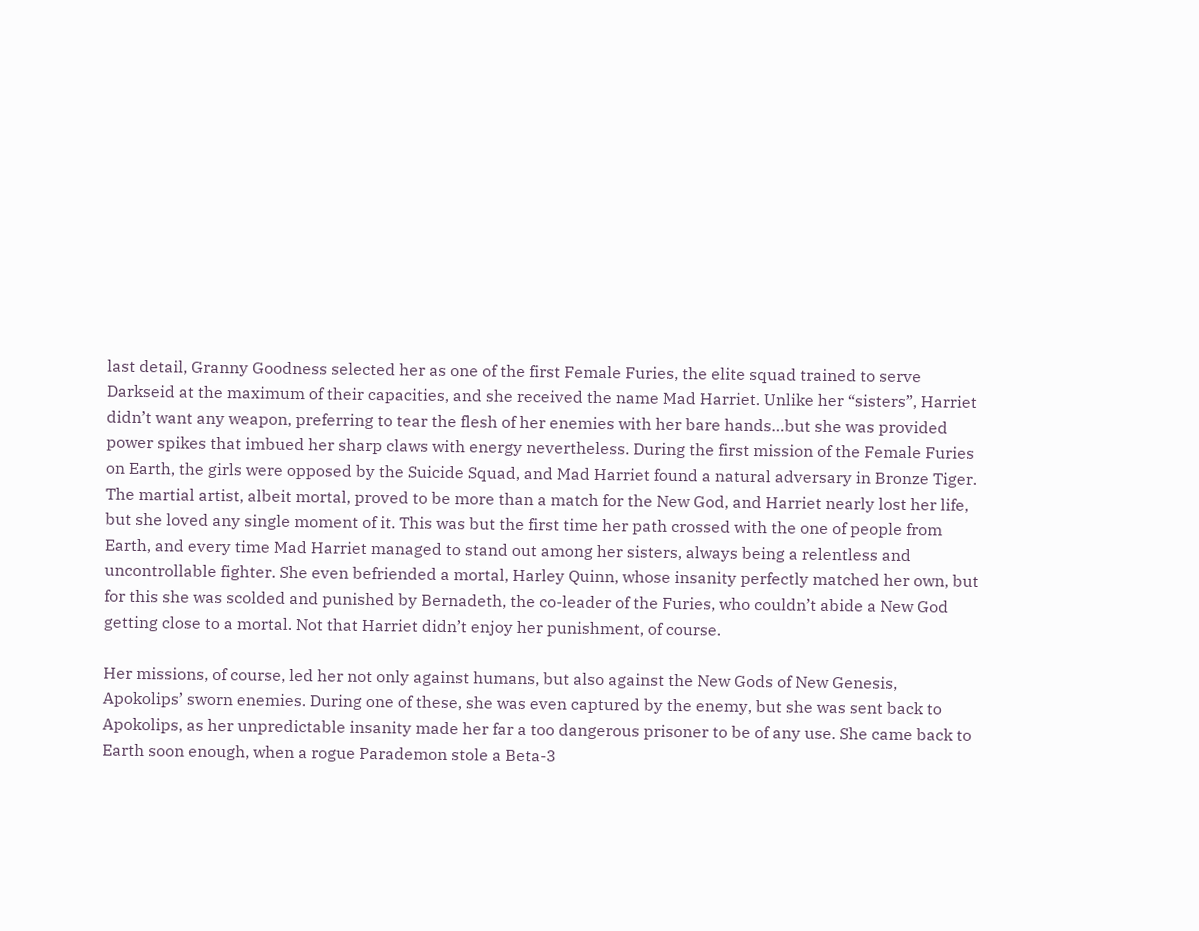last detail, Granny Goodness selected her as one of the first Female Furies, the elite squad trained to serve Darkseid at the maximum of their capacities, and she received the name Mad Harriet. Unlike her “sisters”, Harriet didn’t want any weapon, preferring to tear the flesh of her enemies with her bare hands…but she was provided power spikes that imbued her sharp claws with energy nevertheless. During the first mission of the Female Furies on Earth, the girls were opposed by the Suicide Squad, and Mad Harriet found a natural adversary in Bronze Tiger. The martial artist, albeit mortal, proved to be more than a match for the New God, and Harriet nearly lost her life, but she loved any single moment of it. This was but the first time her path crossed with the one of people from Earth, and every time Mad Harriet managed to stand out among her sisters, always being a relentless and uncontrollable fighter. She even befriended a mortal, Harley Quinn, whose insanity perfectly matched her own, but for this she was scolded and punished by Bernadeth, the co-leader of the Furies, who couldn’t abide a New God getting close to a mortal. Not that Harriet didn’t enjoy her punishment, of course.

Her missions, of course, led her not only against humans, but also against the New Gods of New Genesis, Apokolips’ sworn enemies. During one of these, she was even captured by the enemy, but she was sent back to Apokolips, as her unpredictable insanity made her far a too dangerous prisoner to be of any use. She came back to Earth soon enough, when a rogue Parademon stole a Beta-3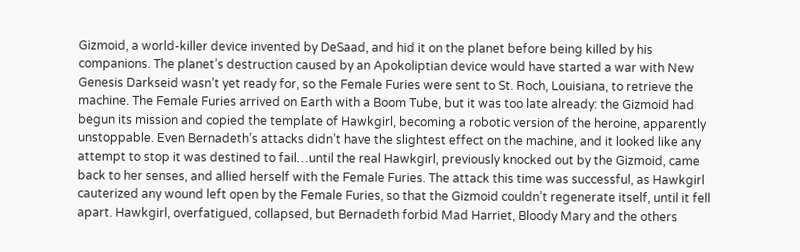Gizmoid, a world-killer device invented by DeSaad, and hid it on the planet before being killed by his companions. The planet’s destruction caused by an Apokoliptian device would have started a war with New Genesis Darkseid wasn’t yet ready for, so the Female Furies were sent to St. Roch, Louisiana, to retrieve the machine. The Female Furies arrived on Earth with a Boom Tube, but it was too late already: the Gizmoid had begun its mission and copied the template of Hawkgirl, becoming a robotic version of the heroine, apparently unstoppable. Even Bernadeth’s attacks didn’t have the slightest effect on the machine, and it looked like any attempt to stop it was destined to fail…until the real Hawkgirl, previously knocked out by the Gizmoid, came back to her senses, and allied herself with the Female Furies. The attack this time was successful, as Hawkgirl cauterized any wound left open by the Female Furies, so that the Gizmoid couldn’t regenerate itself, until it fell apart. Hawkgirl, overfatigued, collapsed, but Bernadeth forbid Mad Harriet, Bloody Mary and the others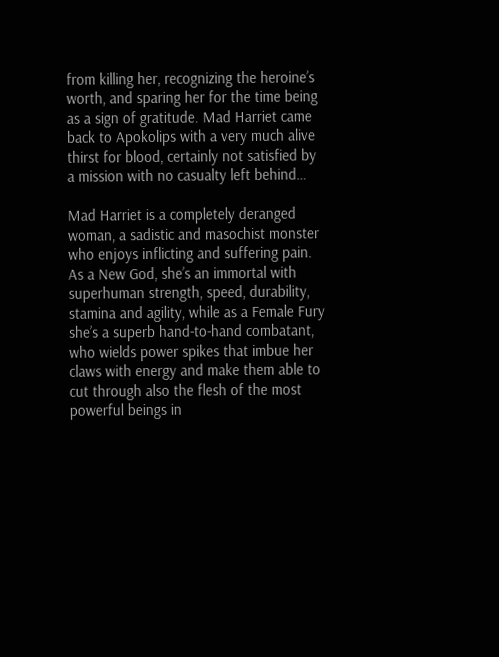from killing her, recognizing the heroine’s worth, and sparing her for the time being as a sign of gratitude. Mad Harriet came back to Apokolips with a very much alive thirst for blood, certainly not satisfied by a mission with no casualty left behind…

Mad Harriet is a completely deranged woman, a sadistic and masochist monster who enjoys inflicting and suffering pain. As a New God, she’s an immortal with superhuman strength, speed, durability, stamina and agility, while as a Female Fury she’s a superb hand-to-hand combatant, who wields power spikes that imbue her claws with energy and make them able to cut through also the flesh of the most powerful beings in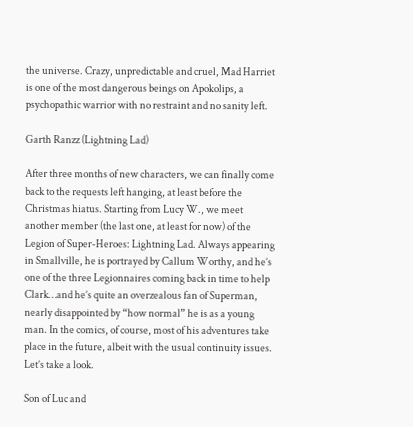the universe. Crazy, unpredictable and cruel, Mad Harriet is one of the most dangerous beings on Apokolips, a psychopathic warrior with no restraint and no sanity left.

Garth Ranzz (Lightning Lad)

After three months of new characters, we can finally come back to the requests left hanging, at least before the Christmas hiatus. Starting from Lucy W., we meet another member (the last one, at least for now) of the Legion of Super-Heroes: Lightning Lad. Always appearing in Smallville, he is portrayed by Callum Worthy, and he’s one of the three Legionnaires coming back in time to help Clark…and he’s quite an overzealous fan of Superman, nearly disappointed by “how normal” he is as a young man. In the comics, of course, most of his adventures take place in the future, albeit with the usual continuity issues. Let’s take a look.

Son of Luc and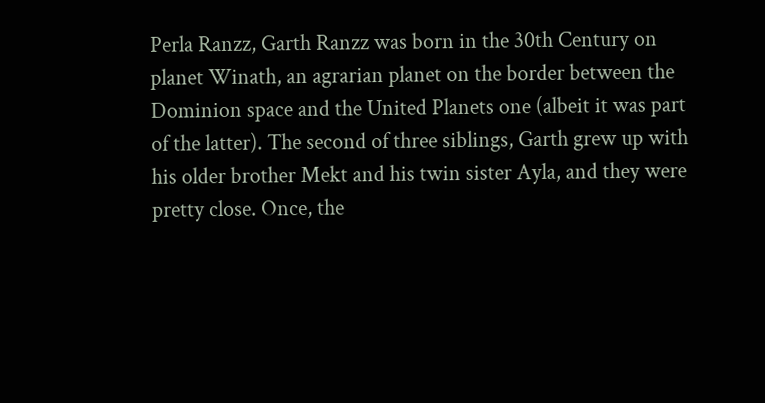Perla Ranzz, Garth Ranzz was born in the 30th Century on planet Winath, an agrarian planet on the border between the Dominion space and the United Planets one (albeit it was part of the latter). The second of three siblings, Garth grew up with his older brother Mekt and his twin sister Ayla, and they were pretty close. Once, the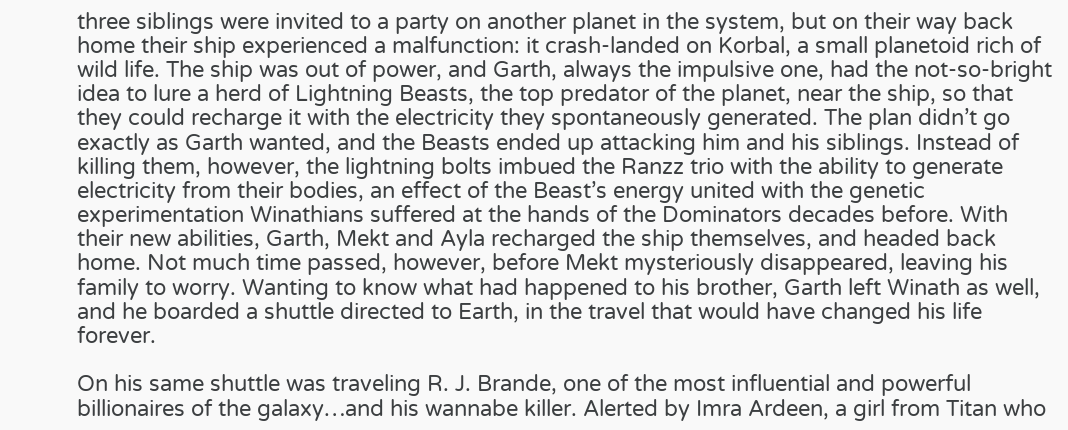three siblings were invited to a party on another planet in the system, but on their way back home their ship experienced a malfunction: it crash-landed on Korbal, a small planetoid rich of wild life. The ship was out of power, and Garth, always the impulsive one, had the not-so-bright idea to lure a herd of Lightning Beasts, the top predator of the planet, near the ship, so that they could recharge it with the electricity they spontaneously generated. The plan didn’t go exactly as Garth wanted, and the Beasts ended up attacking him and his siblings. Instead of killing them, however, the lightning bolts imbued the Ranzz trio with the ability to generate electricity from their bodies, an effect of the Beast’s energy united with the genetic experimentation Winathians suffered at the hands of the Dominators decades before. With their new abilities, Garth, Mekt and Ayla recharged the ship themselves, and headed back home. Not much time passed, however, before Mekt mysteriously disappeared, leaving his family to worry. Wanting to know what had happened to his brother, Garth left Winath as well, and he boarded a shuttle directed to Earth, in the travel that would have changed his life forever.

On his same shuttle was traveling R. J. Brande, one of the most influential and powerful billionaires of the galaxy…and his wannabe killer. Alerted by Imra Ardeen, a girl from Titan who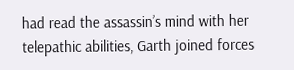had read the assassin’s mind with her telepathic abilities, Garth joined forces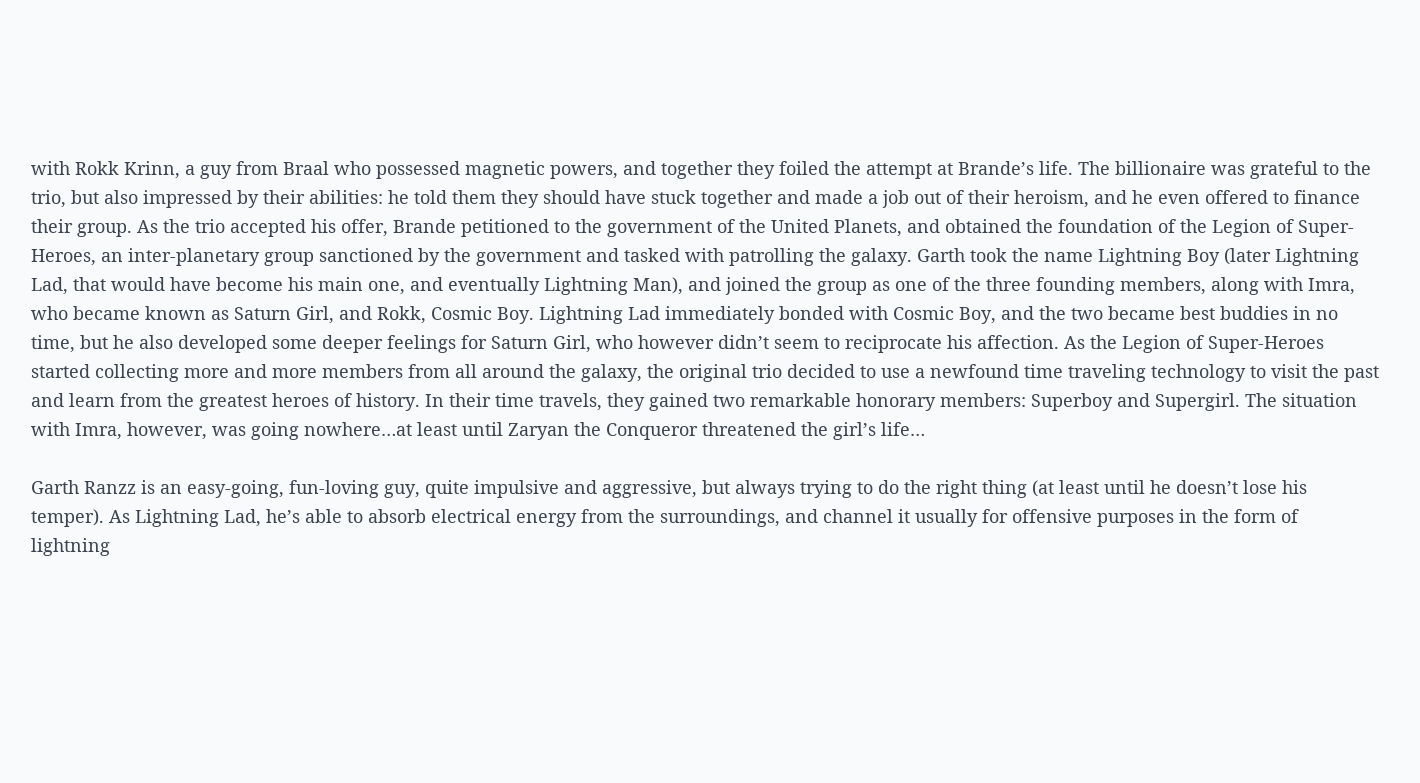with Rokk Krinn, a guy from Braal who possessed magnetic powers, and together they foiled the attempt at Brande’s life. The billionaire was grateful to the trio, but also impressed by their abilities: he told them they should have stuck together and made a job out of their heroism, and he even offered to finance their group. As the trio accepted his offer, Brande petitioned to the government of the United Planets, and obtained the foundation of the Legion of Super-Heroes, an inter-planetary group sanctioned by the government and tasked with patrolling the galaxy. Garth took the name Lightning Boy (later Lightning Lad, that would have become his main one, and eventually Lightning Man), and joined the group as one of the three founding members, along with Imra, who became known as Saturn Girl, and Rokk, Cosmic Boy. Lightning Lad immediately bonded with Cosmic Boy, and the two became best buddies in no time, but he also developed some deeper feelings for Saturn Girl, who however didn’t seem to reciprocate his affection. As the Legion of Super-Heroes started collecting more and more members from all around the galaxy, the original trio decided to use a newfound time traveling technology to visit the past and learn from the greatest heroes of history. In their time travels, they gained two remarkable honorary members: Superboy and Supergirl. The situation with Imra, however, was going nowhere…at least until Zaryan the Conqueror threatened the girl’s life…

Garth Ranzz is an easy-going, fun-loving guy, quite impulsive and aggressive, but always trying to do the right thing (at least until he doesn’t lose his temper). As Lightning Lad, he’s able to absorb electrical energy from the surroundings, and channel it usually for offensive purposes in the form of lightning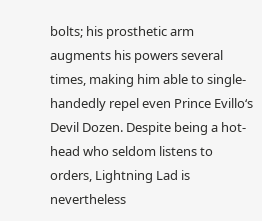bolts; his prosthetic arm augments his powers several times, making him able to single-handedly repel even Prince Evillo‘s Devil Dozen. Despite being a hot-head who seldom listens to orders, Lightning Lad is nevertheless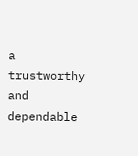a trustworthy and dependable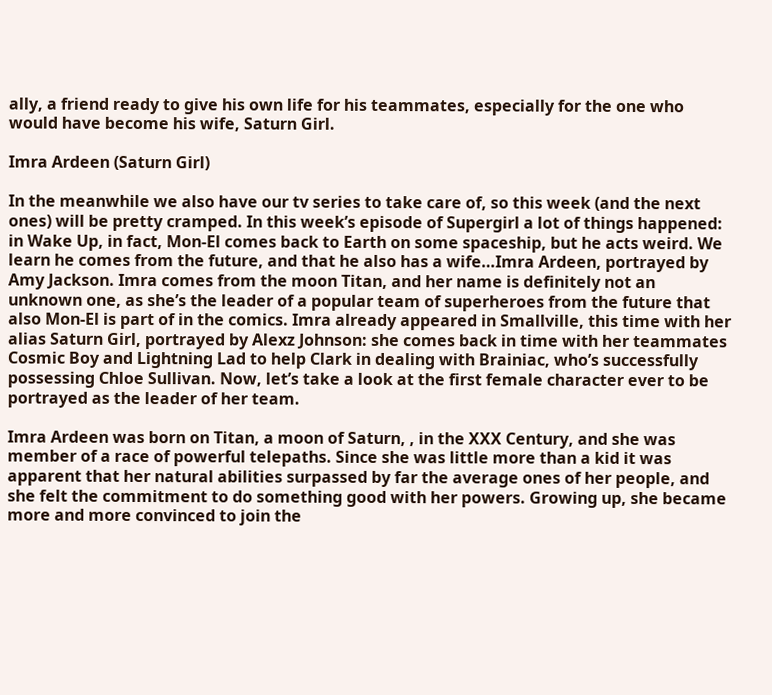ally, a friend ready to give his own life for his teammates, especially for the one who would have become his wife, Saturn Girl.

Imra Ardeen (Saturn Girl)

In the meanwhile we also have our tv series to take care of, so this week (and the next ones) will be pretty cramped. In this week’s episode of Supergirl a lot of things happened: in Wake Up, in fact, Mon-El comes back to Earth on some spaceship, but he acts weird. We learn he comes from the future, and that he also has a wife…Imra Ardeen, portrayed by Amy Jackson. Imra comes from the moon Titan, and her name is definitely not an unknown one, as she’s the leader of a popular team of superheroes from the future that also Mon-El is part of in the comics. Imra already appeared in Smallville, this time with her alias Saturn Girl, portrayed by Alexz Johnson: she comes back in time with her teammates Cosmic Boy and Lightning Lad to help Clark in dealing with Brainiac, who’s successfully possessing Chloe Sullivan. Now, let’s take a look at the first female character ever to be portrayed as the leader of her team.

Imra Ardeen was born on Titan, a moon of Saturn, , in the XXX Century, and she was member of a race of powerful telepaths. Since she was little more than a kid it was apparent that her natural abilities surpassed by far the average ones of her people, and she felt the commitment to do something good with her powers. Growing up, she became more and more convinced to join the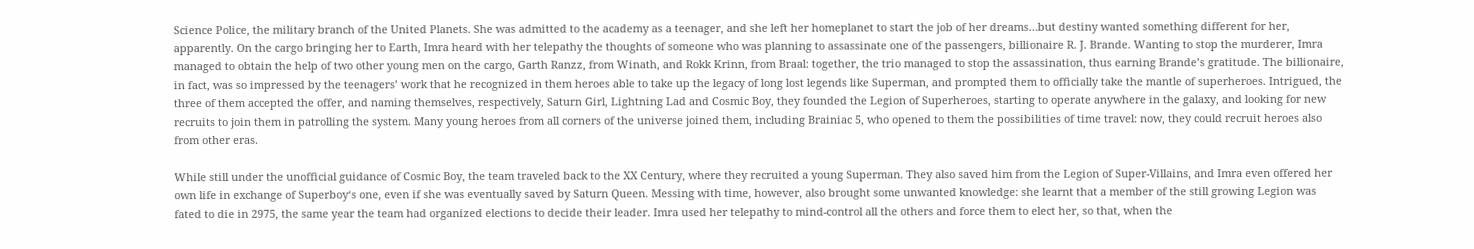Science Police, the military branch of the United Planets. She was admitted to the academy as a teenager, and she left her homeplanet to start the job of her dreams…but destiny wanted something different for her, apparently. On the cargo bringing her to Earth, Imra heard with her telepathy the thoughts of someone who was planning to assassinate one of the passengers, billionaire R. J. Brande. Wanting to stop the murderer, Imra managed to obtain the help of two other young men on the cargo, Garth Ranzz, from Winath, and Rokk Krinn, from Braal: together, the trio managed to stop the assassination, thus earning Brande’s gratitude. The billionaire, in fact, was so impressed by the teenagers’ work that he recognized in them heroes able to take up the legacy of long lost legends like Superman, and prompted them to officially take the mantle of superheroes. Intrigued, the three of them accepted the offer, and naming themselves, respectively, Saturn Girl, Lightning Lad and Cosmic Boy, they founded the Legion of Superheroes, starting to operate anywhere in the galaxy, and looking for new recruits to join them in patrolling the system. Many young heroes from all corners of the universe joined them, including Brainiac 5, who opened to them the possibilities of time travel: now, they could recruit heroes also from other eras.

While still under the unofficial guidance of Cosmic Boy, the team traveled back to the XX Century, where they recruited a young Superman. They also saved him from the Legion of Super-Villains, and Imra even offered her own life in exchange of Superboy‘s one, even if she was eventually saved by Saturn Queen. Messing with time, however, also brought some unwanted knowledge: she learnt that a member of the still growing Legion was fated to die in 2975, the same year the team had organized elections to decide their leader. Imra used her telepathy to mind-control all the others and force them to elect her, so that, when the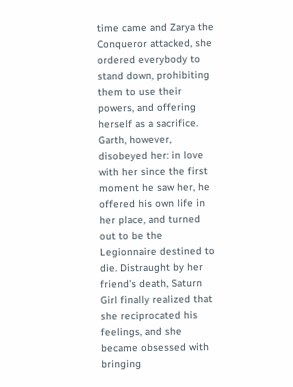time came and Zarya the Conqueror attacked, she ordered everybody to stand down, prohibiting them to use their powers, and offering herself as a sacrifice. Garth, however, disobeyed her: in love with her since the first moment he saw her, he offered his own life in her place, and turned out to be the Legionnaire destined to die. Distraught by her friend’s death, Saturn Girl finally realized that she reciprocated his feelings, and she became obsessed with bringing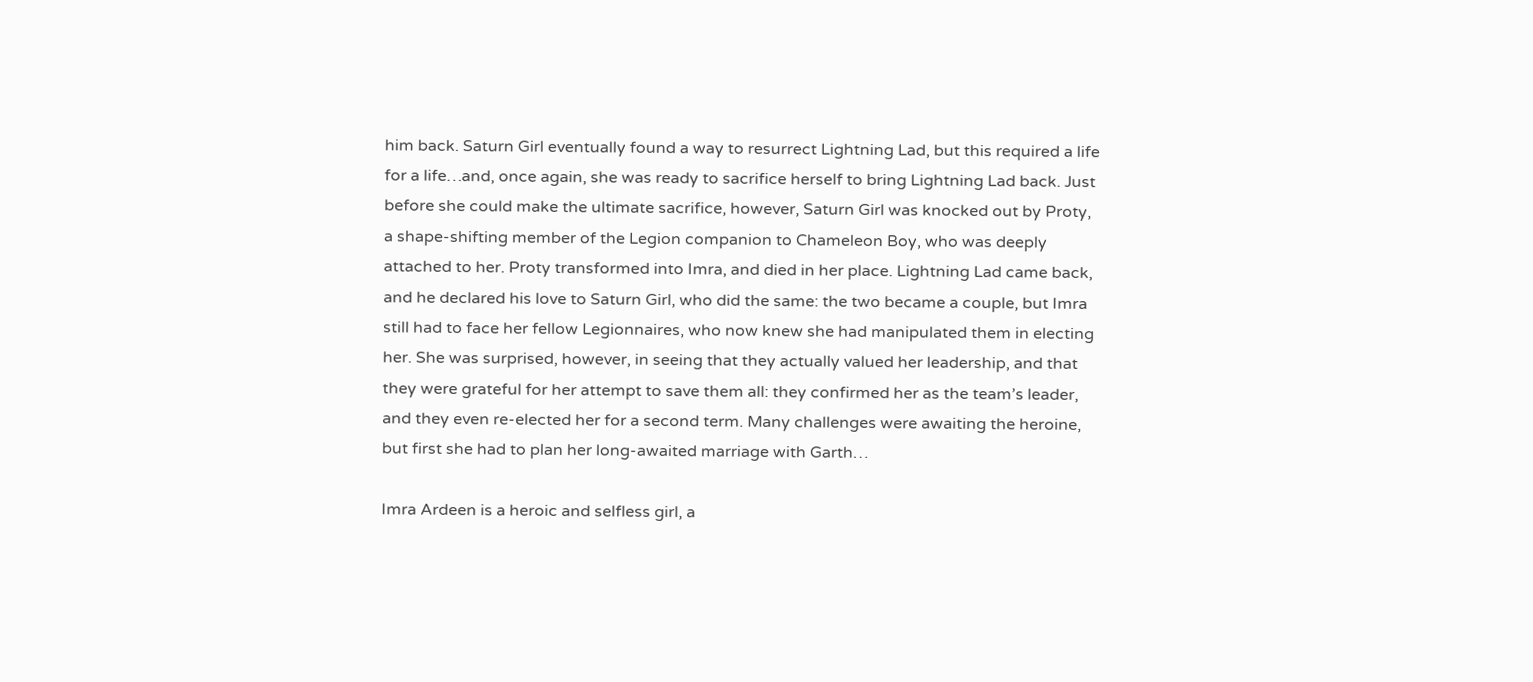him back. Saturn Girl eventually found a way to resurrect Lightning Lad, but this required a life for a life…and, once again, she was ready to sacrifice herself to bring Lightning Lad back. Just before she could make the ultimate sacrifice, however, Saturn Girl was knocked out by Proty, a shape-shifting member of the Legion companion to Chameleon Boy, who was deeply attached to her. Proty transformed into Imra, and died in her place. Lightning Lad came back, and he declared his love to Saturn Girl, who did the same: the two became a couple, but Imra still had to face her fellow Legionnaires, who now knew she had manipulated them in electing her. She was surprised, however, in seeing that they actually valued her leadership, and that they were grateful for her attempt to save them all: they confirmed her as the team’s leader, and they even re-elected her for a second term. Many challenges were awaiting the heroine, but first she had to plan her long-awaited marriage with Garth…

Imra Ardeen is a heroic and selfless girl, a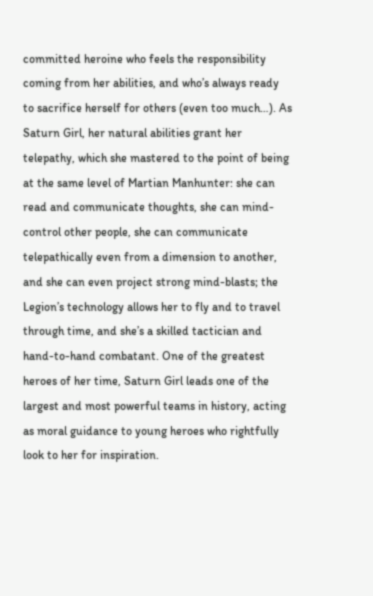committed heroine who feels the responsibility coming from her abilities, and who’s always ready to sacrifice herself for others (even too much…). As Saturn Girl, her natural abilities grant her telepathy, which she mastered to the point of being at the same level of Martian Manhunter: she can read and communicate thoughts, she can mind-control other people, she can communicate telepathically even from a dimension to another, and she can even project strong mind-blasts; the Legion’s technology allows her to fly and to travel through time, and she’s a skilled tactician and hand-to-hand combatant. One of the greatest heroes of her time, Saturn Girl leads one of the largest and most powerful teams in history, acting as moral guidance to young heroes who rightfully look to her for inspiration.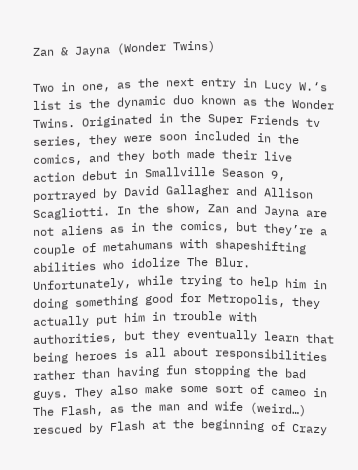Zan & Jayna (Wonder Twins)

Two in one, as the next entry in Lucy W.‘s list is the dynamic duo known as the Wonder Twins. Originated in the Super Friends tv series, they were soon included in the comics, and they both made their live action debut in Smallville Season 9, portrayed by David Gallagher and Allison Scagliotti. In the show, Zan and Jayna are not aliens as in the comics, but they’re a couple of metahumans with shapeshifting abilities who idolize The Blur. Unfortunately, while trying to help him in doing something good for Metropolis, they actually put him in trouble with authorities, but they eventually learn that being heroes is all about responsibilities rather than having fun stopping the bad guys. They also make some sort of cameo in The Flash, as the man and wife (weird…) rescued by Flash at the beginning of Crazy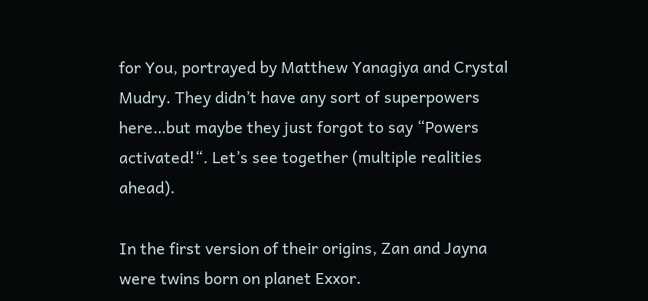for You, portrayed by Matthew Yanagiya and Crystal Mudry. They didn’t have any sort of superpowers here…but maybe they just forgot to say “Powers activated!“. Let’s see together (multiple realities ahead).

In the first version of their origins, Zan and Jayna were twins born on planet Exxor.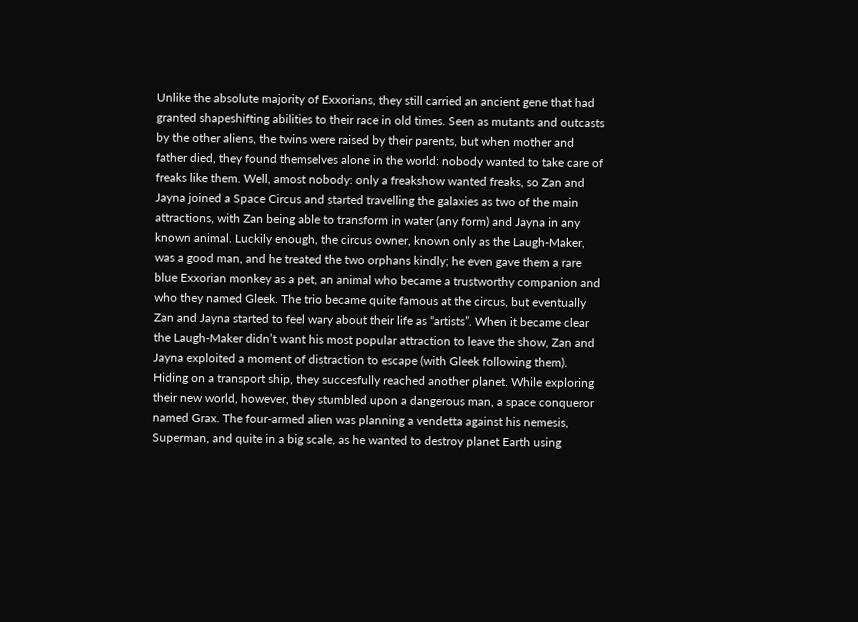Unlike the absolute majority of Exxorians, they still carried an ancient gene that had granted shapeshifting abilities to their race in old times. Seen as mutants and outcasts by the other aliens, the twins were raised by their parents, but when mother and father died, they found themselves alone in the world: nobody wanted to take care of freaks like them. Well, amost nobody: only a freakshow wanted freaks, so Zan and Jayna joined a Space Circus and started travelling the galaxies as two of the main attractions, with Zan being able to transform in water (any form) and Jayna in any known animal. Luckily enough, the circus owner, known only as the Laugh-Maker, was a good man, and he treated the two orphans kindly; he even gave them a rare blue Exxorian monkey as a pet, an animal who became a trustworthy companion and who they named Gleek. The trio became quite famous at the circus, but eventually Zan and Jayna started to feel wary about their life as “artists”. When it became clear the Laugh-Maker didn’t want his most popular attraction to leave the show, Zan and Jayna exploited a moment of distraction to escape (with Gleek following them). Hiding on a transport ship, they succesfully reached another planet. While exploring their new world, however, they stumbled upon a dangerous man, a space conqueror named Grax. The four-armed alien was planning a vendetta against his nemesis, Superman, and quite in a big scale, as he wanted to destroy planet Earth using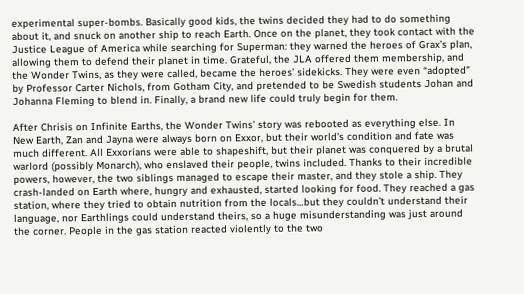experimental super-bombs. Basically good kids, the twins decided they had to do something about it, and snuck on another ship to reach Earth. Once on the planet, they took contact with the Justice League of America while searching for Superman: they warned the heroes of Grax’s plan, allowing them to defend their planet in time. Grateful, the JLA offered them membership, and the Wonder Twins, as they were called, became the heroes’ sidekicks. They were even “adopted” by Professor Carter Nichols, from Gotham City, and pretended to be Swedish students Johan and Johanna Fleming to blend in. Finally, a brand new life could truly begin for them.

After Chrisis on Infinite Earths, the Wonder Twins’ story was rebooted as everything else. In New Earth, Zan and Jayna were always born on Exxor, but their world’s condition and fate was much different. All Exxorians were able to shapeshift, but their planet was conquered by a brutal warlord (possibly Monarch), who enslaved their people, twins included. Thanks to their incredible powers, however, the two siblings managed to escape their master, and they stole a ship. They crash-landed on Earth where, hungry and exhausted, started looking for food. They reached a gas station, where they tried to obtain nutrition from the locals…but they couldn’t understand their language, nor Earthlings could understand theirs, so a huge misunderstanding was just around the corner. People in the gas station reacted violently to the two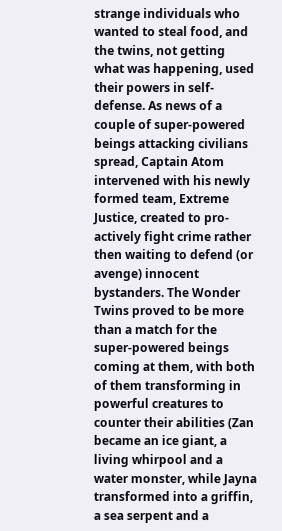strange individuals who wanted to steal food, and the twins, not getting what was happening, used their powers in self-defense. As news of a couple of super-powered beings attacking civilians spread, Captain Atom intervened with his newly formed team, Extreme Justice, created to pro-actively fight crime rather then waiting to defend (or avenge) innocent bystanders. The Wonder Twins proved to be more than a match for the super-powered beings coming at them, with both of them transforming in powerful creatures to counter their abilities (Zan became an ice giant, a living whirpool and a water monster, while Jayna transformed into a griffin,  a sea serpent and a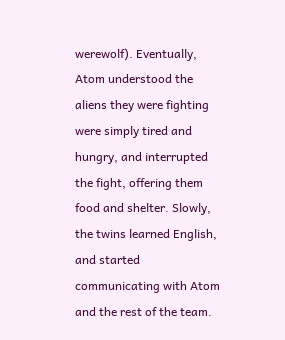werewolf). Eventually, Atom understood the aliens they were fighting were simply tired and hungry, and interrupted the fight, offering them food and shelter. Slowly, the twins learned English, and started communicating with Atom and the rest of the team.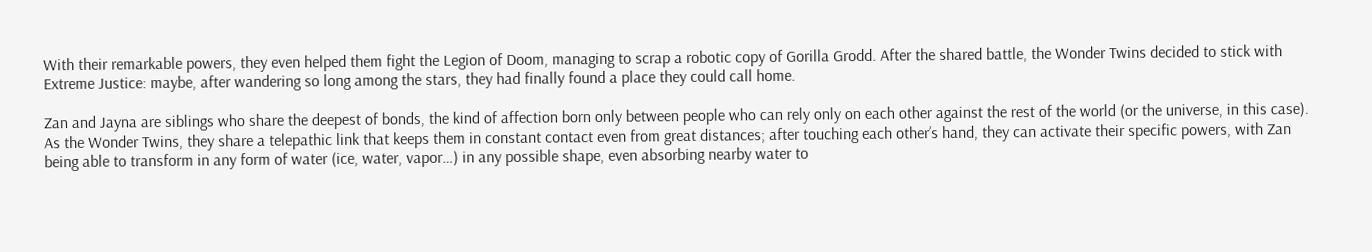With their remarkable powers, they even helped them fight the Legion of Doom, managing to scrap a robotic copy of Gorilla Grodd. After the shared battle, the Wonder Twins decided to stick with Extreme Justice: maybe, after wandering so long among the stars, they had finally found a place they could call home.

Zan and Jayna are siblings who share the deepest of bonds, the kind of affection born only between people who can rely only on each other against the rest of the world (or the universe, in this case). As the Wonder Twins, they share a telepathic link that keeps them in constant contact even from great distances; after touching each other’s hand, they can activate their specific powers, with Zan being able to transform in any form of water (ice, water, vapor…) in any possible shape, even absorbing nearby water to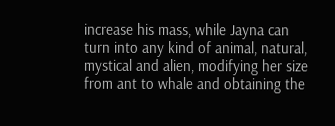increase his mass, while Jayna can turn into any kind of animal, natural, mystical and alien, modifying her size from ant to whale and obtaining the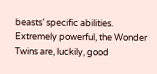beasts’ specific abilities. Extremely powerful, the Wonder Twins are, luckily, good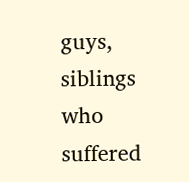guys, siblings who suffered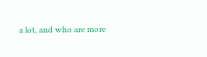a lot, and who are more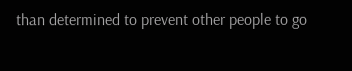than determined to prevent other people to go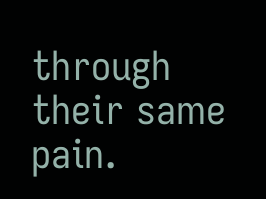through their same pain.